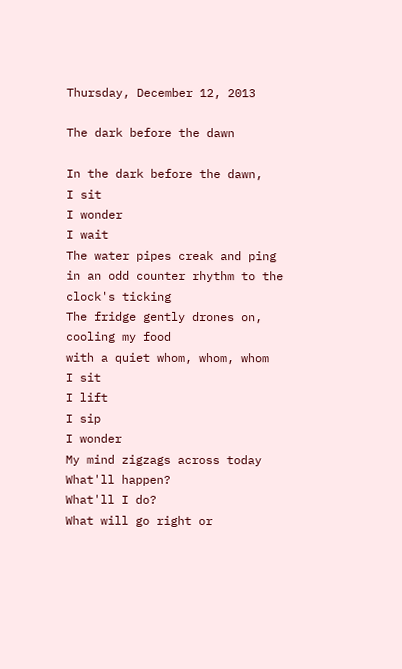Thursday, December 12, 2013

The dark before the dawn

In the dark before the dawn,
I sit
I wonder
I wait
The water pipes creak and ping
in an odd counter rhythm to the clock's ticking
The fridge gently drones on, cooling my food
with a quiet whom, whom, whom
I sit
I lift
I sip
I wonder
My mind zigzags across today
What'll happen?
What'll I do?
What will go right or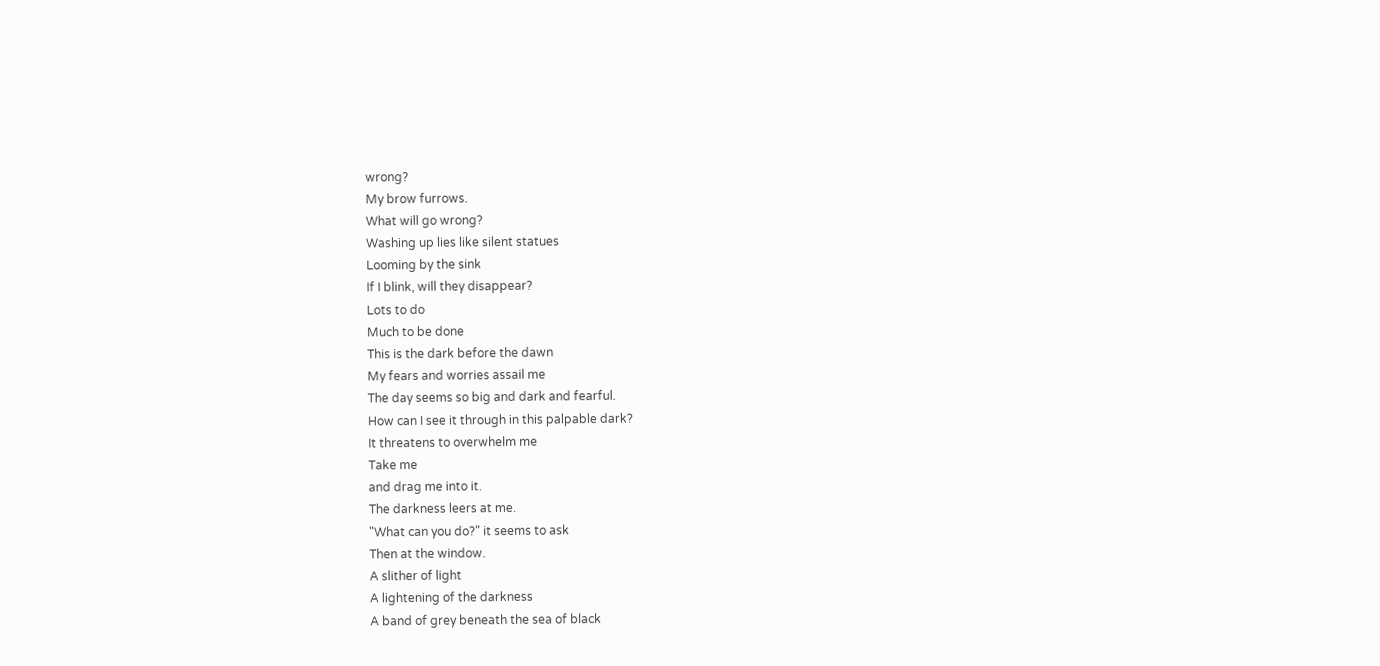wrong?
My brow furrows.
What will go wrong?
Washing up lies like silent statues
Looming by the sink
If I blink, will they disappear?
Lots to do
Much to be done
This is the dark before the dawn
My fears and worries assail me
The day seems so big and dark and fearful.
How can I see it through in this palpable dark?
It threatens to overwhelm me
Take me
and drag me into it.
The darkness leers at me.
"What can you do?" it seems to ask
Then at the window.
A slither of light
A lightening of the darkness
A band of grey beneath the sea of black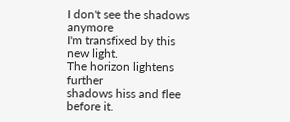I don't see the shadows anymore
I'm transfixed by this new light.
The horizon lightens further
shadows hiss and flee before it.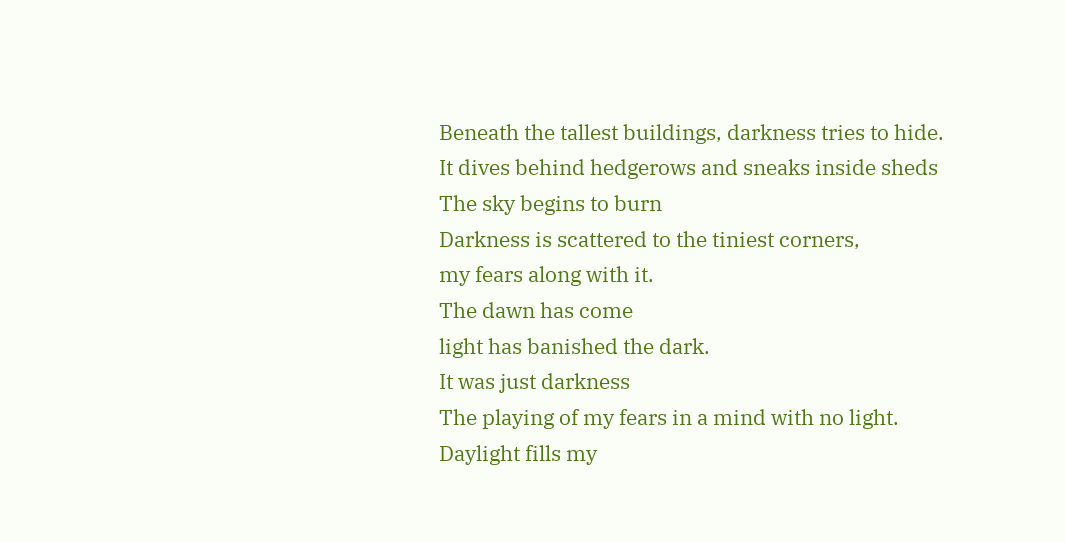Beneath the tallest buildings, darkness tries to hide.
It dives behind hedgerows and sneaks inside sheds
The sky begins to burn
Darkness is scattered to the tiniest corners,
my fears along with it.
The dawn has come
light has banished the dark.
It was just darkness
The playing of my fears in a mind with no light.
Daylight fills my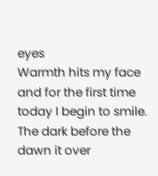eyes
Warmth hits my face
and for the first time today I begin to smile.
The dark before the dawn it over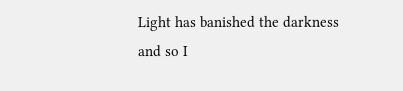Light has banished the darkness
and so I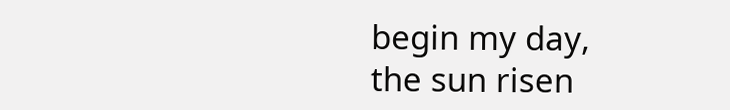begin my day,
the sun risen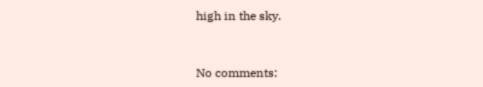high in the sky.


No comments: